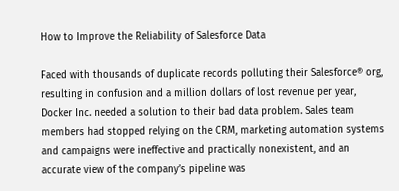How to Improve the Reliability of Salesforce Data

Faced with thousands of duplicate records polluting their Salesforce® org, resulting in confusion and a million dollars of lost revenue per year, Docker Inc. needed a solution to their bad data problem. Sales team members had stopped relying on the CRM, marketing automation systems and campaigns were ineffective and practically nonexistent, and an accurate view of the company’s pipeline was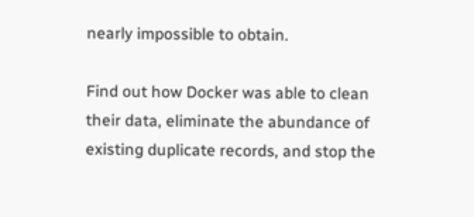nearly impossible to obtain.

Find out how Docker was able to clean their data, eliminate the abundance of existing duplicate records, and stop the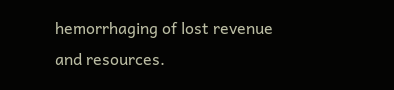hemorrhaging of lost revenue and resources.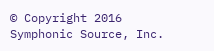© Copyright 2016 Symphonic Source, Inc.